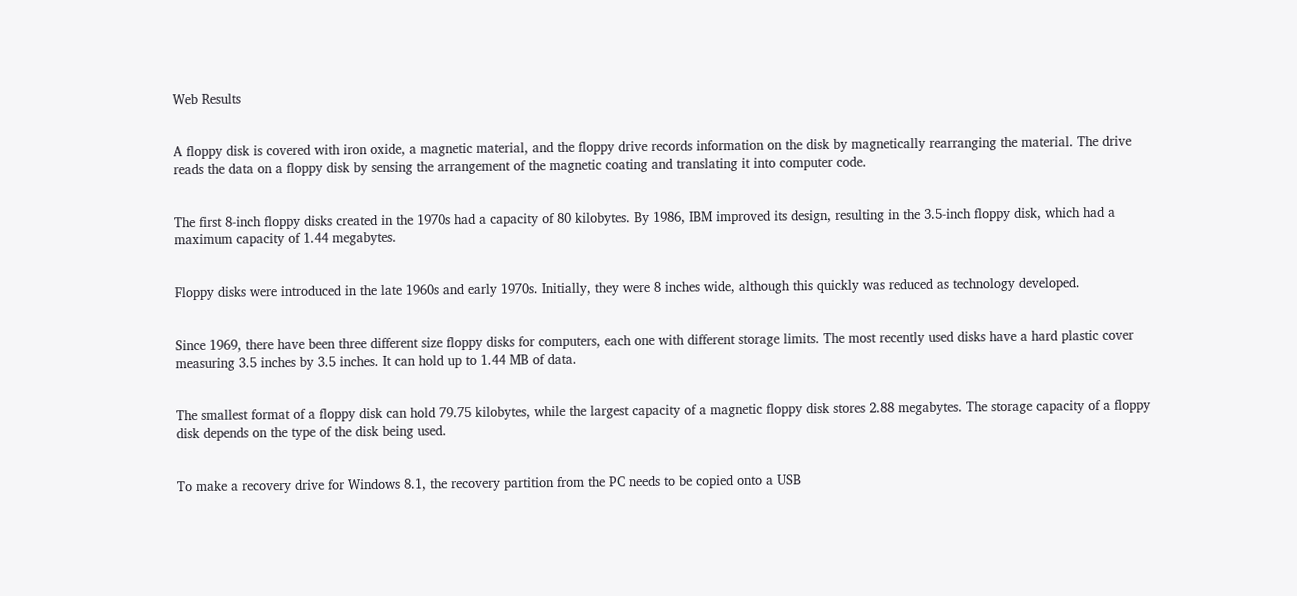Web Results


A floppy disk is covered with iron oxide, a magnetic material, and the floppy drive records information on the disk by magnetically rearranging the material. The drive reads the data on a floppy disk by sensing the arrangement of the magnetic coating and translating it into computer code.


The first 8-inch floppy disks created in the 1970s had a capacity of 80 kilobytes. By 1986, IBM improved its design, resulting in the 3.5-inch floppy disk, which had a maximum capacity of 1.44 megabytes.


Floppy disks were introduced in the late 1960s and early 1970s. Initially, they were 8 inches wide, although this quickly was reduced as technology developed.


Since 1969, there have been three different size floppy disks for computers, each one with different storage limits. The most recently used disks have a hard plastic cover measuring 3.5 inches by 3.5 inches. It can hold up to 1.44 MB of data.


The smallest format of a floppy disk can hold 79.75 kilobytes, while the largest capacity of a magnetic floppy disk stores 2.88 megabytes. The storage capacity of a floppy disk depends on the type of the disk being used.


To make a recovery drive for Windows 8.1, the recovery partition from the PC needs to be copied onto a USB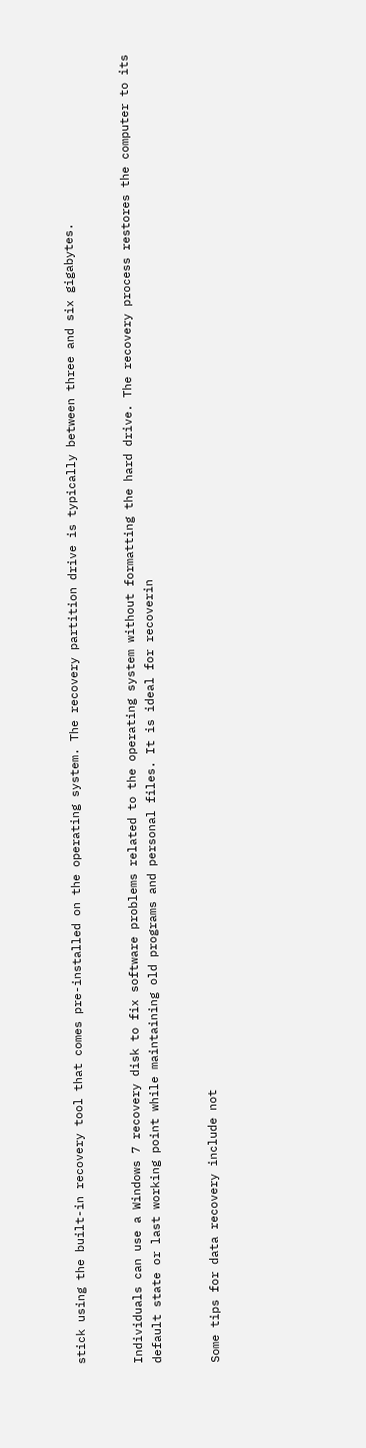stick using the built-in recovery tool that comes pre-installed on the operating system. The recovery partition drive is typically between three and six gigabytes.


Individuals can use a Windows 7 recovery disk to fix software problems related to the operating system without formatting the hard drive. The recovery process restores the computer to its default state or last working point while maintaining old programs and personal files. It is ideal for recoverin


Some tips for data recovery include not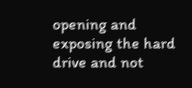opening and exposing the hard drive and not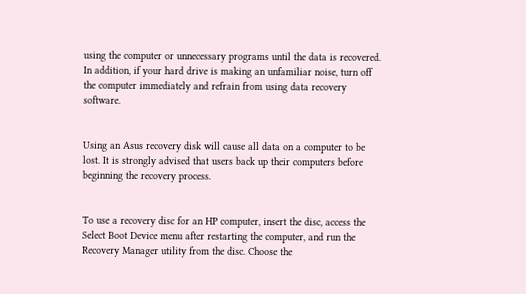using the computer or unnecessary programs until the data is recovered. In addition, if your hard drive is making an unfamiliar noise, turn off the computer immediately and refrain from using data recovery software.


Using an Asus recovery disk will cause all data on a computer to be lost. It is strongly advised that users back up their computers before beginning the recovery process.


To use a recovery disc for an HP computer, insert the disc, access the Select Boot Device menu after restarting the computer, and run the Recovery Manager utility from the disc. Choose the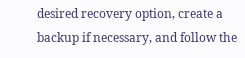desired recovery option, create a backup if necessary, and follow the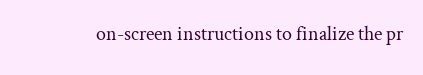on-screen instructions to finalize the pr